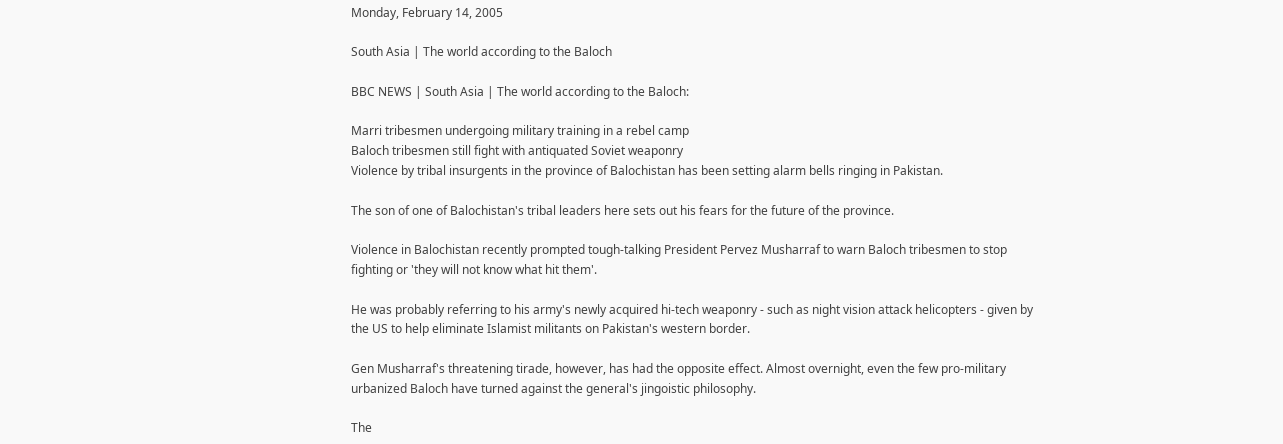Monday, February 14, 2005

South Asia | The world according to the Baloch

BBC NEWS | South Asia | The world according to the Baloch:

Marri tribesmen undergoing military training in a rebel camp
Baloch tribesmen still fight with antiquated Soviet weaponry
Violence by tribal insurgents in the province of Balochistan has been setting alarm bells ringing in Pakistan.

The son of one of Balochistan's tribal leaders here sets out his fears for the future of the province.

Violence in Balochistan recently prompted tough-talking President Pervez Musharraf to warn Baloch tribesmen to stop fighting or 'they will not know what hit them'.

He was probably referring to his army's newly acquired hi-tech weaponry - such as night vision attack helicopters - given by the US to help eliminate Islamist militants on Pakistan's western border.

Gen Musharraf's threatening tirade, however, has had the opposite effect. Almost overnight, even the few pro-military urbanized Baloch have turned against the general's jingoistic philosophy.

The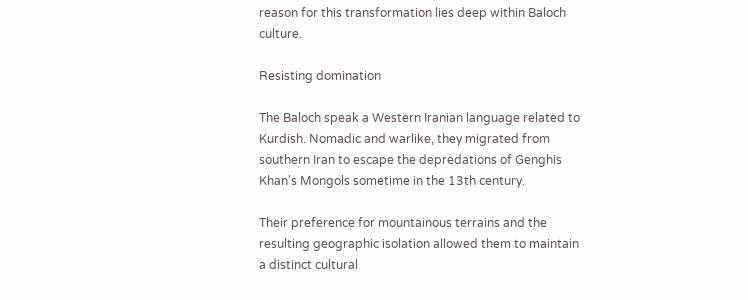reason for this transformation lies deep within Baloch culture.

Resisting domination

The Baloch speak a Western Iranian language related to Kurdish. Nomadic and warlike, they migrated from southern Iran to escape the depredations of Genghis Khan's Mongols sometime in the 13th century.

Their preference for mountainous terrains and the resulting geographic isolation allowed them to maintain a distinct cultural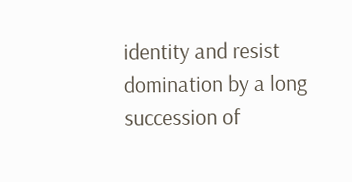identity and resist domination by a long succession of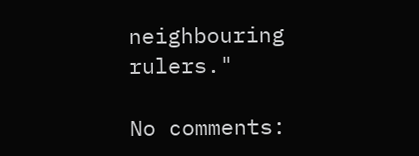neighbouring rulers."

No comments: